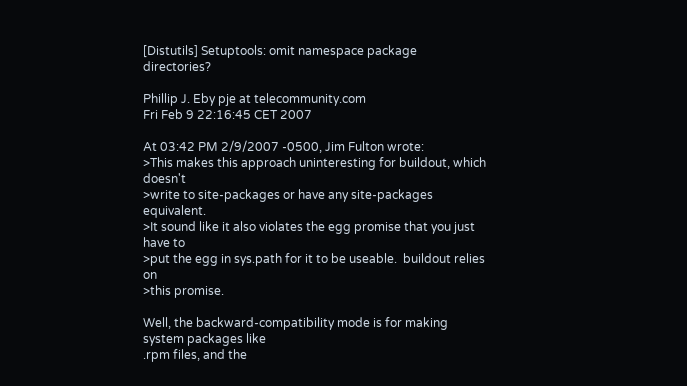[Distutils] Setuptools: omit namespace package directories?

Phillip J. Eby pje at telecommunity.com
Fri Feb 9 22:16:45 CET 2007

At 03:42 PM 2/9/2007 -0500, Jim Fulton wrote:
>This makes this approach uninteresting for buildout, which doesn't
>write to site-packages or have any site-packages equivalent.
>It sound like it also violates the egg promise that you just have to
>put the egg in sys.path for it to be useable.  buildout relies on
>this promise.

Well, the backward-compatibility mode is for making system packages like
.rpm files, and the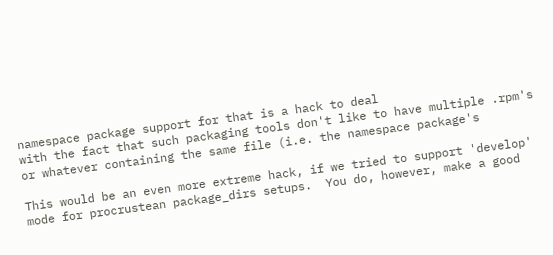namespace package support for that is a hack to deal
with the fact that such packaging tools don't like to have multiple .rpm's
or whatever containing the same file (i.e. the namespace package's

This would be an even more extreme hack, if we tried to support 'develop'
mode for procrustean package_dirs setups.  You do, however, make a good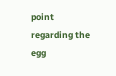point regarding the egg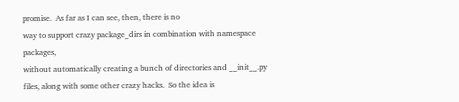promise.  As far as I can see, then, there is no
way to support crazy package_dirs in combination with namespace packages,
without automatically creating a bunch of directories and __init__.py
files, along with some other crazy hacks.  So the idea is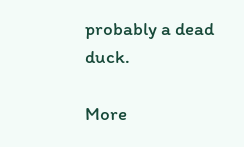probably a dead duck.

More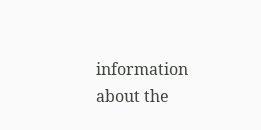information about the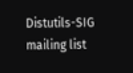Distutils-SIG mailing list